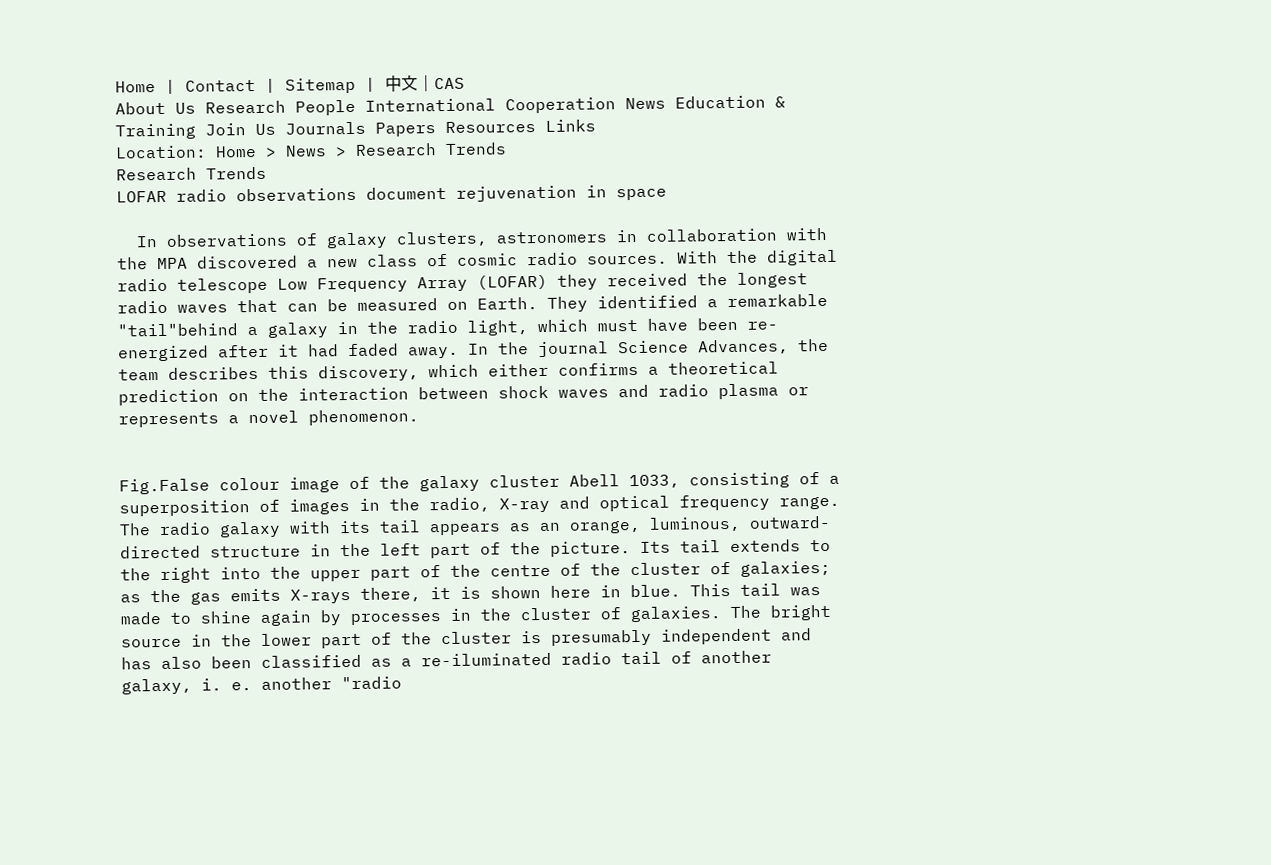Home | Contact | Sitemap | 中文 | CAS
About Us Research People International Cooperation News Education & Training Join Us Journals Papers Resources Links
Location: Home > News > Research Trends
Research Trends
LOFAR radio observations document rejuvenation in space

  In observations of galaxy clusters, astronomers in collaboration with the MPA discovered a new class of cosmic radio sources. With the digital radio telescope Low Frequency Array (LOFAR) they received the longest radio waves that can be measured on Earth. They identified a remarkable "tail"behind a galaxy in the radio light, which must have been re-energized after it had faded away. In the journal Science Advances, the team describes this discovery, which either confirms a theoretical prediction on the interaction between shock waves and radio plasma or represents a novel phenomenon.


Fig.False colour image of the galaxy cluster Abell 1033, consisting of a superposition of images in the radio, X-ray and optical frequency range. The radio galaxy with its tail appears as an orange, luminous, outward-directed structure in the left part of the picture. Its tail extends to the right into the upper part of the centre of the cluster of galaxies; as the gas emits X-rays there, it is shown here in blue. This tail was made to shine again by processes in the cluster of galaxies. The bright source in the lower part of the cluster is presumably independent and has also been classified as a re-iluminated radio tail of another galaxy, i. e. another "radio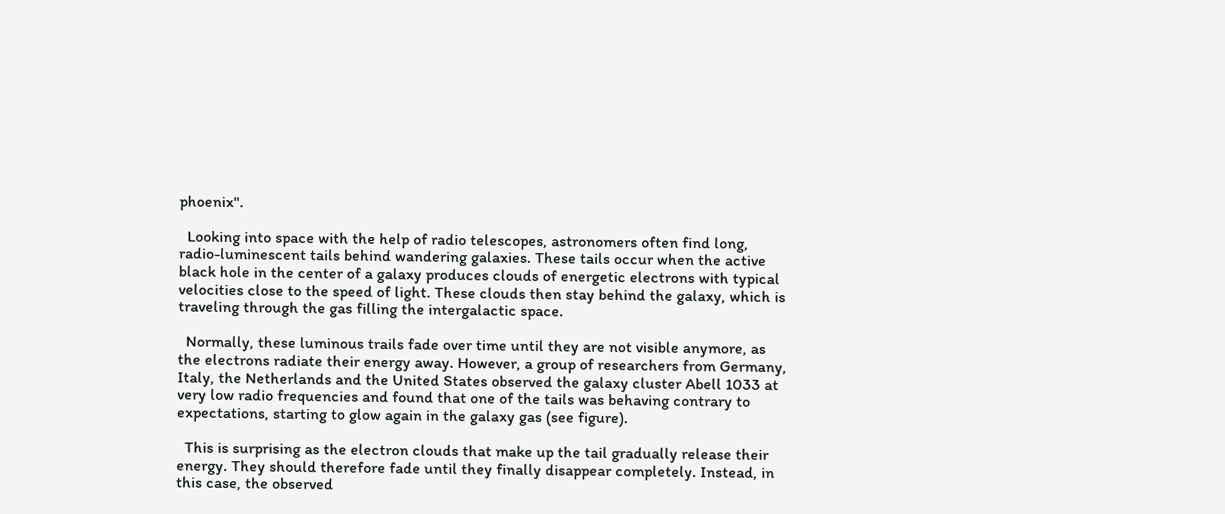phoenix".

  Looking into space with the help of radio telescopes, astronomers often find long, radio-luminescent tails behind wandering galaxies. These tails occur when the active black hole in the center of a galaxy produces clouds of energetic electrons with typical velocities close to the speed of light. These clouds then stay behind the galaxy, which is traveling through the gas filling the intergalactic space.

  Normally, these luminous trails fade over time until they are not visible anymore, as the electrons radiate their energy away. However, a group of researchers from Germany, Italy, the Netherlands and the United States observed the galaxy cluster Abell 1033 at very low radio frequencies and found that one of the tails was behaving contrary to expectations, starting to glow again in the galaxy gas (see figure).

  This is surprising as the electron clouds that make up the tail gradually release their energy. They should therefore fade until they finally disappear completely. Instead, in this case, the observed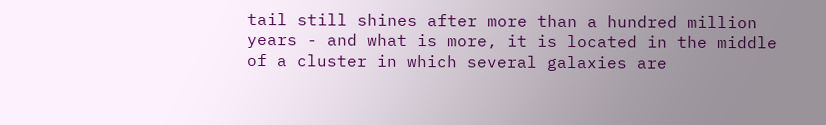tail still shines after more than a hundred million years - and what is more, it is located in the middle of a cluster in which several galaxies are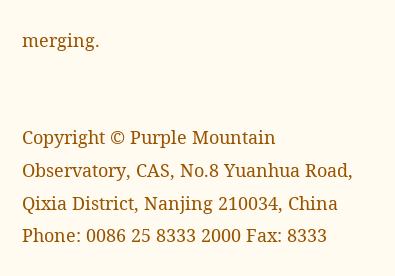merging.


Copyright © Purple Mountain Observatory, CAS, No.8 Yuanhua Road, Qixia District, Nanjing 210034, China
Phone: 0086 25 8333 2000 Fax: 8333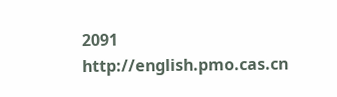2091 http://english.pmo.cas.cn